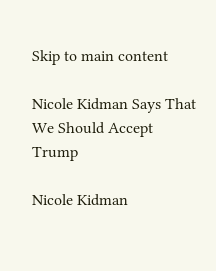Skip to main content

Nicole Kidman Says That We Should Accept Trump

Nicole Kidman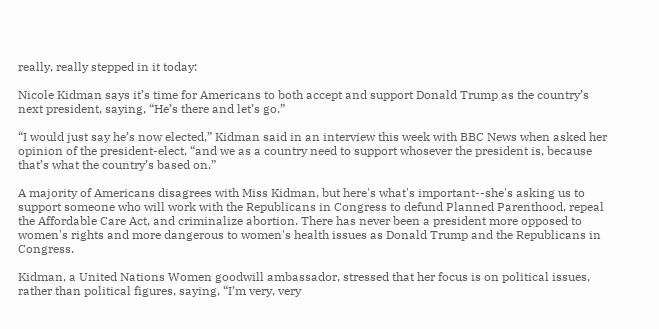really, really stepped in it today:

Nicole Kidman says it’s time for Americans to both accept and support Donald Trump as the country’s next president, saying, “He’s there and let’s go.”

“I would just say he’s now elected,” Kidman said in an interview this week with BBC News when asked her opinion of the president-elect, “and we as a country need to support whosever the president is, because that’s what the country’s based on.”

A majority of Americans disagrees with Miss Kidman, but here's what's important--she's asking us to support someone who will work with the Republicans in Congress to defund Planned Parenthood, repeal the Affordable Care Act, and criminalize abortion. There has never been a president more opposed to women's rights and more dangerous to women's health issues as Donald Trump and the Republicans in Congress.

Kidman, a United Nations Women goodwill ambassador, stressed that her focus is on political issues, rather than political figures, saying, “I’m very, very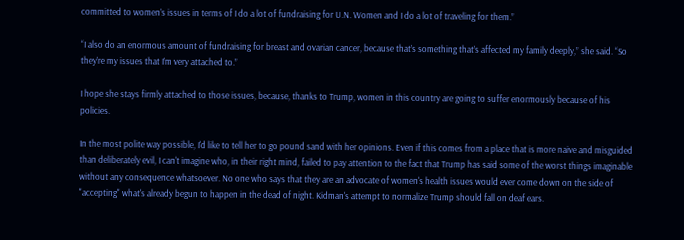committed to women’s issues in terms of I do a lot of fundraising for U.N. Women and I do a lot of traveling for them.”

“I also do an enormous amount of fundraising for breast and ovarian cancer, because that’s something that’s affected my family deeply,” she said. “So they’re my issues that I’m very attached to.”

I hope she stays firmly attached to those issues, because, thanks to Trump, women in this country are going to suffer enormously because of his policies.

In the most polite way possible, I'd like to tell her to go pound sand with her opinions. Even if this comes from a place that is more naive and misguided than deliberately evil, I can't imagine who, in their right mind, failed to pay attention to the fact that Trump has said some of the worst things imaginable without any consequence whatsoever. No one who says that they are an advocate of women's health issues would ever come down on the side of "accepting" what's already begun to happen in the dead of night. Kidman's attempt to normalize Trump should fall on deaf ears.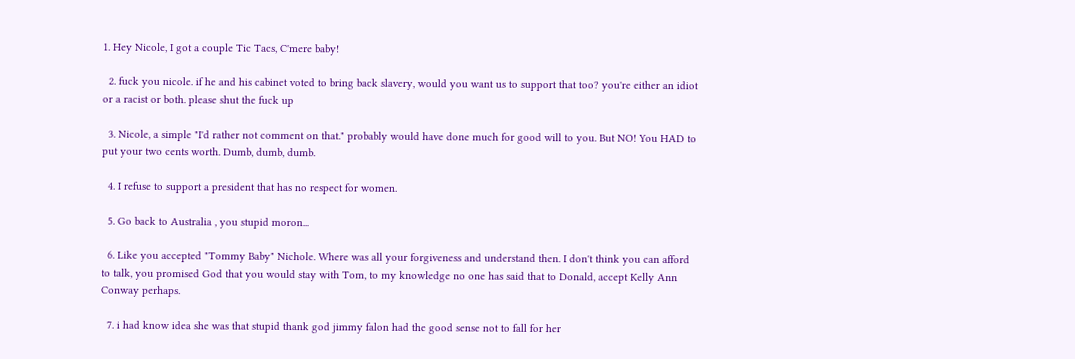1. Hey Nicole, I got a couple Tic Tacs, C'mere baby!

  2. fuck you nicole. if he and his cabinet voted to bring back slavery, would you want us to support that too? you're either an idiot or a racist or both. please shut the fuck up

  3. Nicole, a simple "I'd rather not comment on that." probably would have done much for good will to you. But NO! You HAD to put your two cents worth. Dumb, dumb, dumb.

  4. I refuse to support a president that has no respect for women.

  5. Go back to Australia , you stupid moron...

  6. Like you accepted "Tommy Baby" Nichole. Where was all your forgiveness and understand then. I don't think you can afford to talk, you promised God that you would stay with Tom, to my knowledge no one has said that to Donald, accept Kelly Ann Conway perhaps.

  7. i had know idea she was that stupid thank god jimmy falon had the good sense not to fall for her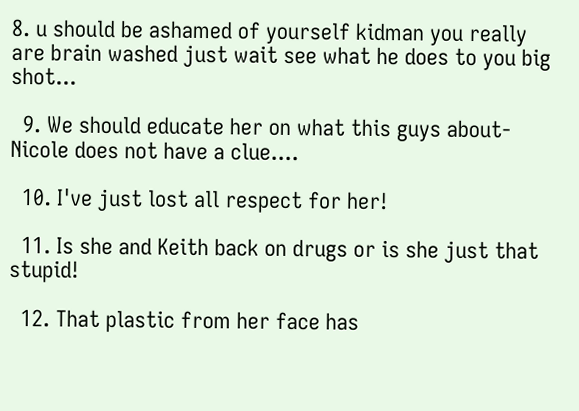8. u should be ashamed of yourself kidman you really are brain washed just wait see what he does to you big shot...

  9. We should educate her on what this guys about- Nicole does not have a clue....

  10. I've just lost all respect for her!

  11. Is she and Keith back on drugs or is she just that stupid!

  12. That plastic from her face has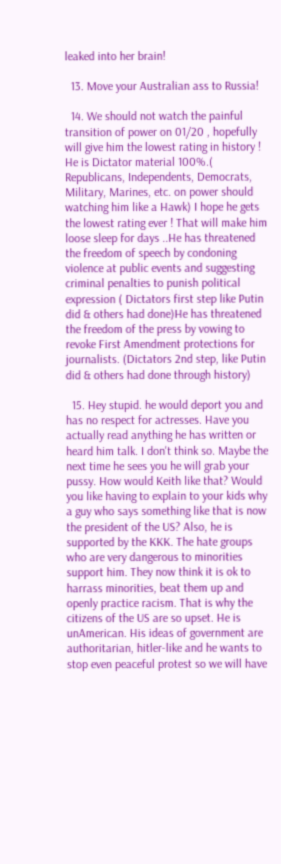leaked into her brain!

  13. Move your Australian ass to Russia!

  14. We should not watch the painful transition of power on 01/20 , hopefully will give him the lowest rating in history ! He is Dictator material 100%.( Republicans, Independents, Democrats, Military, Marines, etc. on power should watching him like a Hawk) I hope he gets the lowest rating ever ! That will make him loose sleep for days ..He has threatened the freedom of speech by condoning violence at public events and suggesting criminal penalties to punish political expression ( Dictators first step like Putin did & others had done)He has threatened the freedom of the press by vowing to revoke First Amendment protections for journalists. (Dictators 2nd step, like Putin did & others had done through history)

  15. Hey stupid. he would deport you and has no respect for actresses. Have you actually read anything he has written or heard him talk. I don't think so. Maybe the next time he sees you he will grab your pussy. How would Keith like that? Would you like having to explain to your kids why a guy who says something like that is now the president of the US? Also, he is supported by the KKK. The hate groups who are very dangerous to minorities support him. They now think it is ok to harrass minorities, beat them up and openly practice racism. That is why the citizens of the US are so upset. He is unAmerican. His ideas of government are authoritarian, hitler-like and he wants to stop even peaceful protest so we will have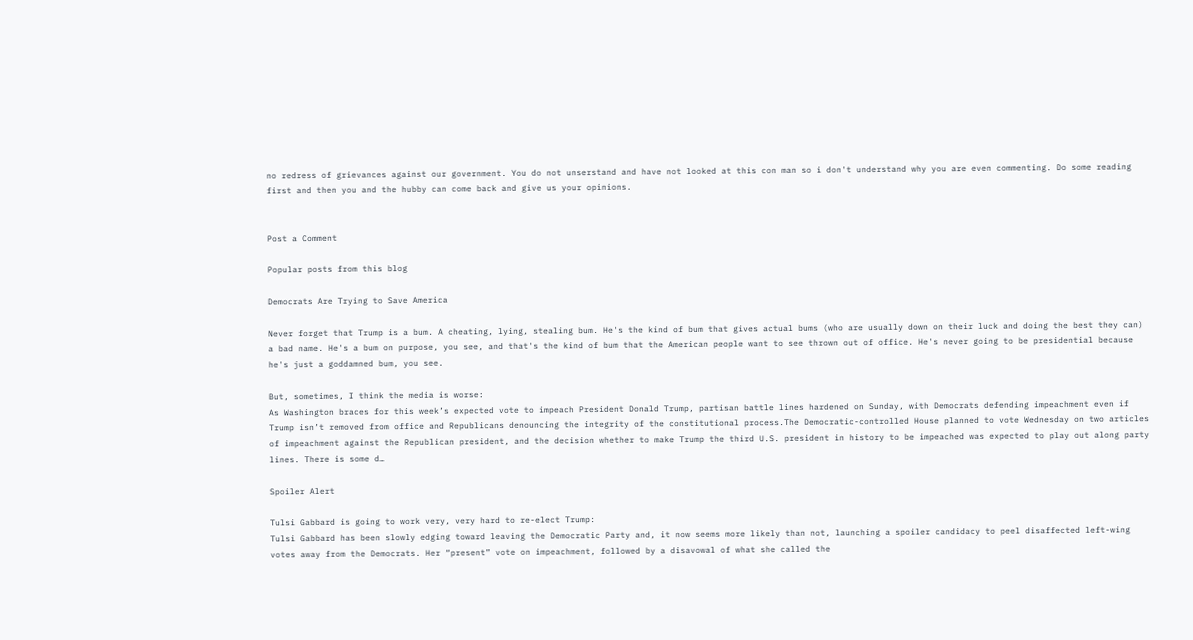no redress of grievances against our government. You do not unserstand and have not looked at this con man so i don't understand why you are even commenting. Do some reading first and then you and the hubby can come back and give us your opinions.


Post a Comment

Popular posts from this blog

Democrats Are Trying to Save America

Never forget that Trump is a bum. A cheating, lying, stealing bum. He's the kind of bum that gives actual bums (who are usually down on their luck and doing the best they can) a bad name. He's a bum on purpose, you see, and that's the kind of bum that the American people want to see thrown out of office. He's never going to be presidential because he's just a goddamned bum, you see.

But, sometimes, I think the media is worse:
As Washington braces for this week’s expected vote to impeach President Donald Trump, partisan battle lines hardened on Sunday, with Democrats defending impeachment even if Trump isn’t removed from office and Republicans denouncing the integrity of the constitutional process.The Democratic-controlled House planned to vote Wednesday on two articles of impeachment against the Republican president, and the decision whether to make Trump the third U.S. president in history to be impeached was expected to play out along party lines. There is some d…

Spoiler Alert

Tulsi Gabbard is going to work very, very hard to re-elect Trump:
Tulsi Gabbard has been slowly edging toward leaving the Democratic Party and, it now seems more likely than not, launching a spoiler candidacy to peel disaffected left-wing votes away from the Democrats. Her “present” vote on impeachment, followed by a disavowal of what she called the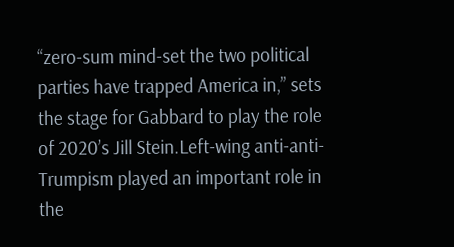“zero-sum mind-set the two political parties have trapped America in,” sets the stage for Gabbard to play the role of 2020’s Jill Stein.Left-wing anti-anti-Trumpism played an important role in the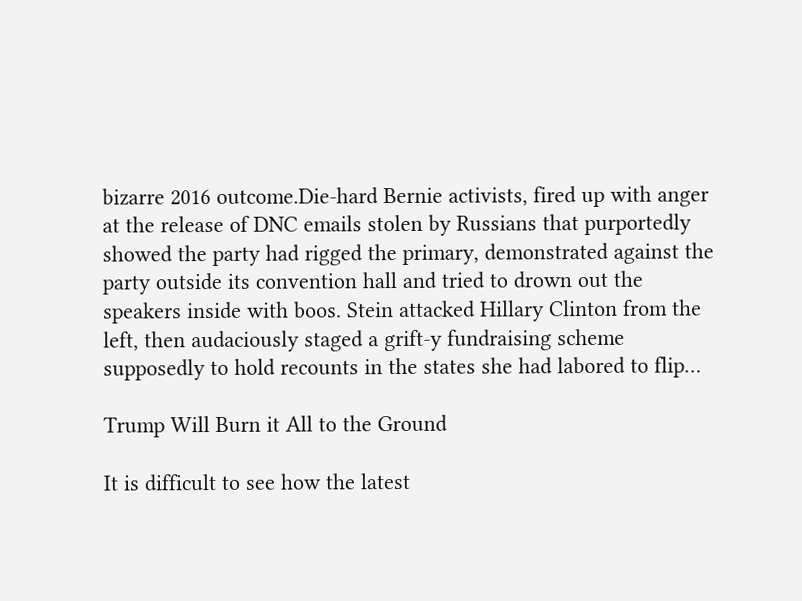bizarre 2016 outcome.Die-hard Bernie activists, fired up with anger at the release of DNC emails stolen by Russians that purportedly showed the party had rigged the primary, demonstrated against the party outside its convention hall and tried to drown out the speakers inside with boos. Stein attacked Hillary Clinton from the left, then audaciously staged a grift-y fundraising scheme supposedly to hold recounts in the states she had labored to flip…

Trump Will Burn it All to the Ground

It is difficult to see how the latest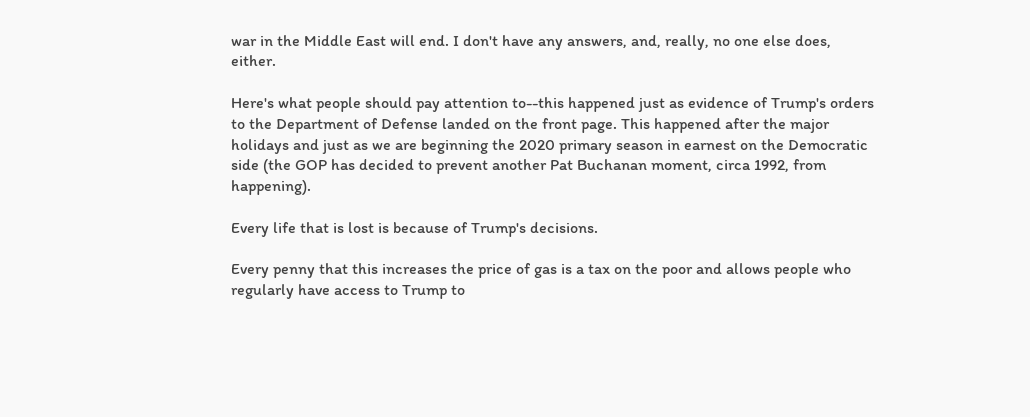war in the Middle East will end. I don't have any answers, and, really, no one else does, either.

Here's what people should pay attention to--this happened just as evidence of Trump's orders to the Department of Defense landed on the front page. This happened after the major holidays and just as we are beginning the 2020 primary season in earnest on the Democratic side (the GOP has decided to prevent another Pat Buchanan moment, circa 1992, from happening).

Every life that is lost is because of Trump's decisions.

Every penny that this increases the price of gas is a tax on the poor and allows people who regularly have access to Trump to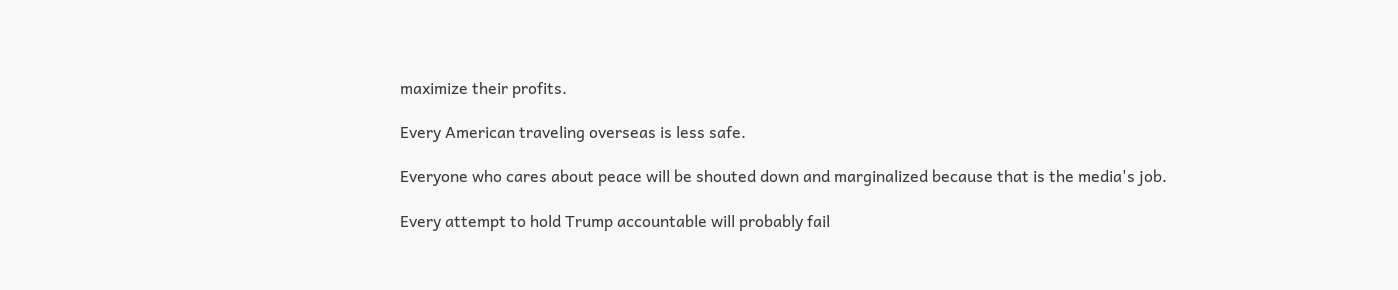maximize their profits.

Every American traveling overseas is less safe.

Everyone who cares about peace will be shouted down and marginalized because that is the media's job.

Every attempt to hold Trump accountable will probably fail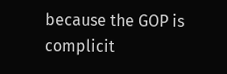because the GOP is complicit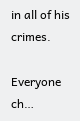in all of his crimes.

Everyone ch…